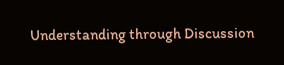Understanding through Discussion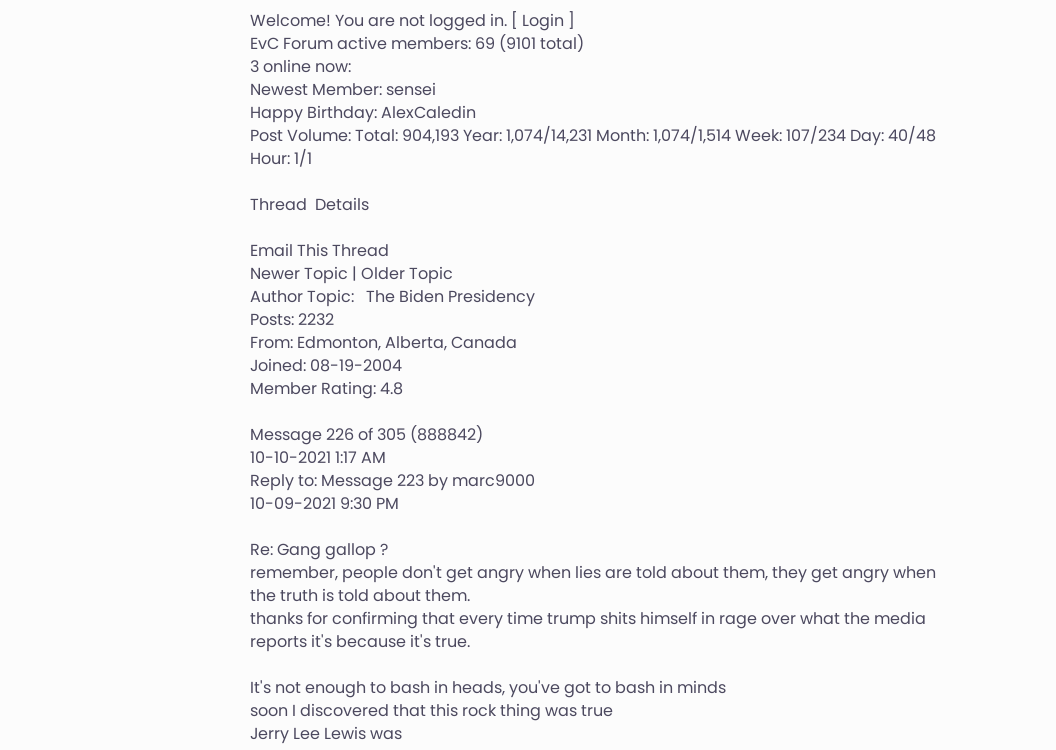Welcome! You are not logged in. [ Login ]
EvC Forum active members: 69 (9101 total)
3 online now:
Newest Member: sensei
Happy Birthday: AlexCaledin
Post Volume: Total: 904,193 Year: 1,074/14,231 Month: 1,074/1,514 Week: 107/234 Day: 40/48 Hour: 1/1

Thread  Details

Email This Thread
Newer Topic | Older Topic
Author Topic:   The Biden Presidency
Posts: 2232
From: Edmonton, Alberta, Canada
Joined: 08-19-2004
Member Rating: 4.8

Message 226 of 305 (888842)
10-10-2021 1:17 AM
Reply to: Message 223 by marc9000
10-09-2021 9:30 PM

Re: Gang gallop ?
remember, people don't get angry when lies are told about them, they get angry when the truth is told about them.
thanks for confirming that every time trump shits himself in rage over what the media reports it's because it's true.

It's not enough to bash in heads, you've got to bash in minds
soon I discovered that this rock thing was true
Jerry Lee Lewis was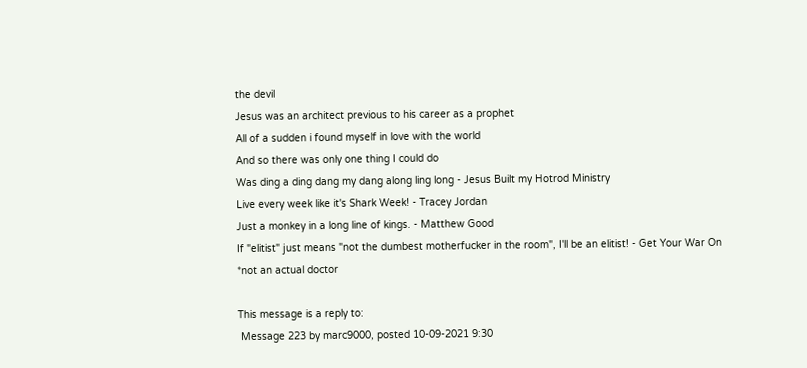the devil
Jesus was an architect previous to his career as a prophet
All of a sudden i found myself in love with the world
And so there was only one thing I could do
Was ding a ding dang my dang along ling long - Jesus Built my Hotrod Ministry
Live every week like it's Shark Week! - Tracey Jordan
Just a monkey in a long line of kings. - Matthew Good
If "elitist" just means "not the dumbest motherfucker in the room", I'll be an elitist! - Get Your War On
*not an actual doctor

This message is a reply to:
 Message 223 by marc9000, posted 10-09-2021 9:30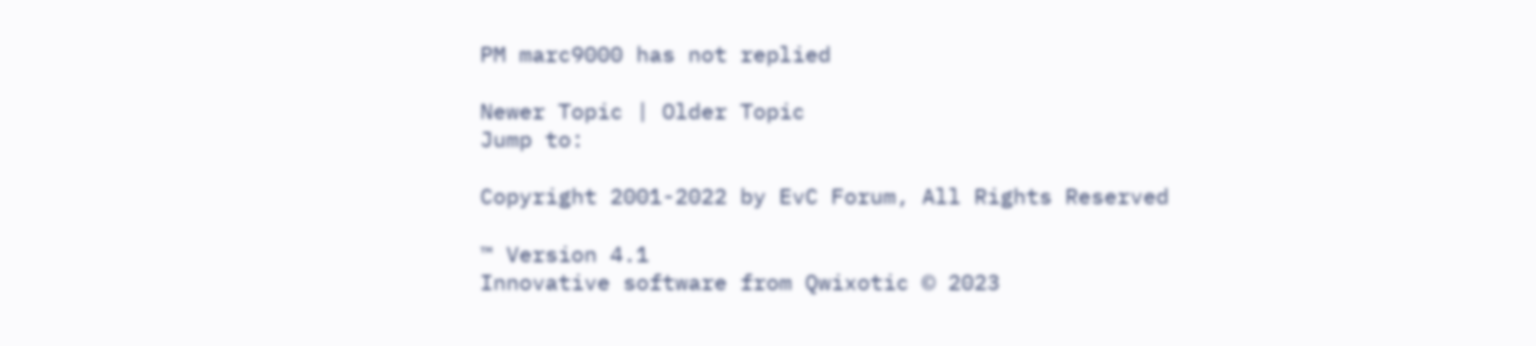PM marc9000 has not replied

Newer Topic | Older Topic
Jump to:

Copyright 2001-2022 by EvC Forum, All Rights Reserved

™ Version 4.1
Innovative software from Qwixotic © 2023